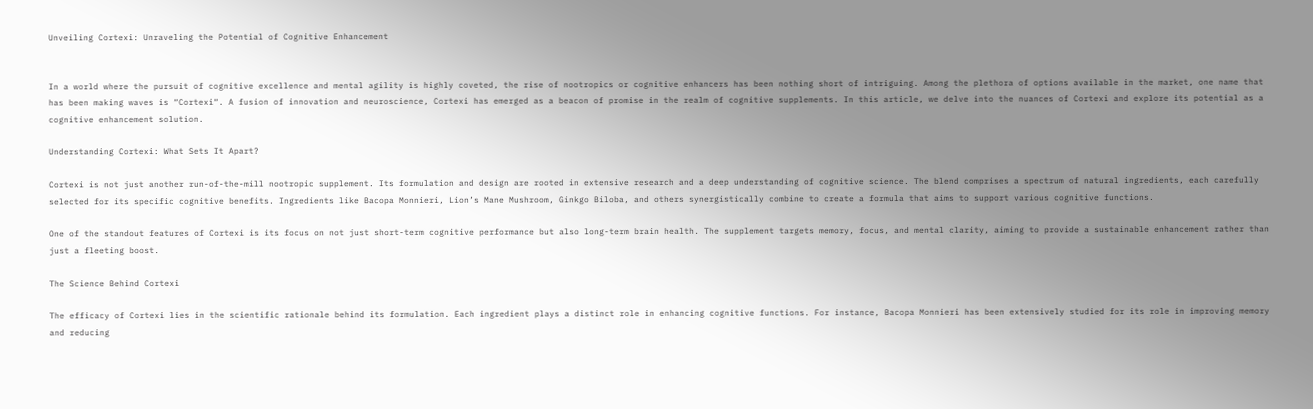Unveiling Cortexi: Unraveling the Potential of Cognitive Enhancement


In a world where the pursuit of cognitive excellence and mental agility is highly coveted, the rise of nootropics or cognitive enhancers has been nothing short of intriguing. Among the plethora of options available in the market, one name that has been making waves is “Cortexi“. A fusion of innovation and neuroscience, Cortexi has emerged as a beacon of promise in the realm of cognitive supplements. In this article, we delve into the nuances of Cortexi and explore its potential as a cognitive enhancement solution.

Understanding Cortexi: What Sets It Apart?

Cortexi is not just another run-of-the-mill nootropic supplement. Its formulation and design are rooted in extensive research and a deep understanding of cognitive science. The blend comprises a spectrum of natural ingredients, each carefully selected for its specific cognitive benefits. Ingredients like Bacopa Monnieri, Lion’s Mane Mushroom, Ginkgo Biloba, and others synergistically combine to create a formula that aims to support various cognitive functions.

One of the standout features of Cortexi is its focus on not just short-term cognitive performance but also long-term brain health. The supplement targets memory, focus, and mental clarity, aiming to provide a sustainable enhancement rather than just a fleeting boost.

The Science Behind Cortexi

The efficacy of Cortexi lies in the scientific rationale behind its formulation. Each ingredient plays a distinct role in enhancing cognitive functions. For instance, Bacopa Monnieri has been extensively studied for its role in improving memory and reducing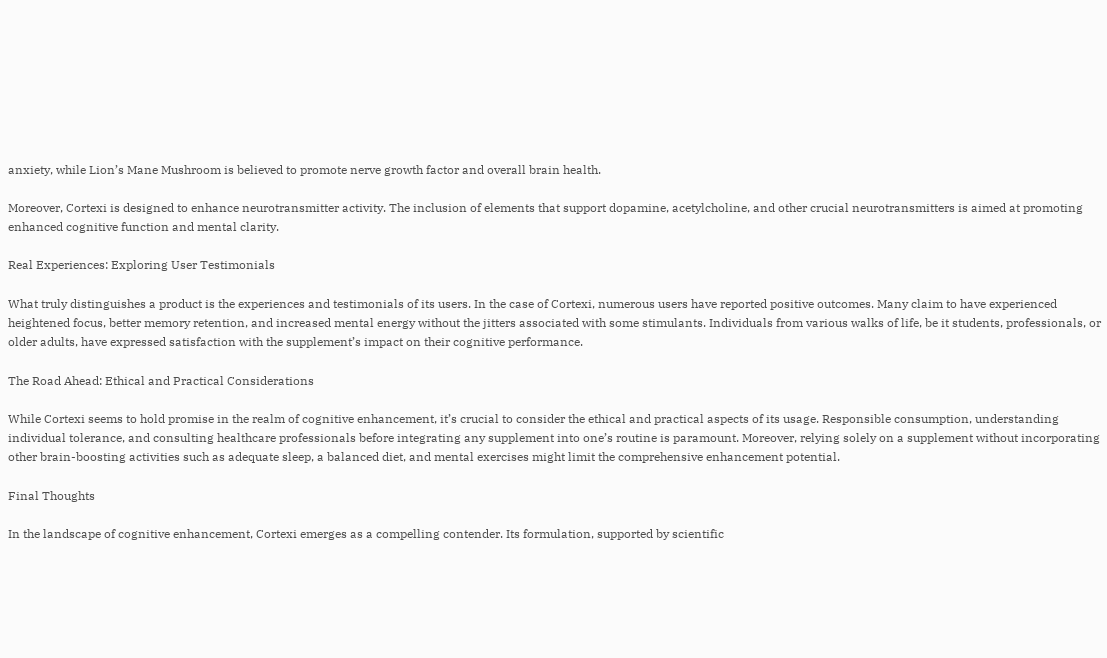anxiety, while Lion’s Mane Mushroom is believed to promote nerve growth factor and overall brain health.

Moreover, Cortexi is designed to enhance neurotransmitter activity. The inclusion of elements that support dopamine, acetylcholine, and other crucial neurotransmitters is aimed at promoting enhanced cognitive function and mental clarity.

Real Experiences: Exploring User Testimonials

What truly distinguishes a product is the experiences and testimonials of its users. In the case of Cortexi, numerous users have reported positive outcomes. Many claim to have experienced heightened focus, better memory retention, and increased mental energy without the jitters associated with some stimulants. Individuals from various walks of life, be it students, professionals, or older adults, have expressed satisfaction with the supplement’s impact on their cognitive performance.

The Road Ahead: Ethical and Practical Considerations

While Cortexi seems to hold promise in the realm of cognitive enhancement, it’s crucial to consider the ethical and practical aspects of its usage. Responsible consumption, understanding individual tolerance, and consulting healthcare professionals before integrating any supplement into one’s routine is paramount. Moreover, relying solely on a supplement without incorporating other brain-boosting activities such as adequate sleep, a balanced diet, and mental exercises might limit the comprehensive enhancement potential.

Final Thoughts

In the landscape of cognitive enhancement, Cortexi emerges as a compelling contender. Its formulation, supported by scientific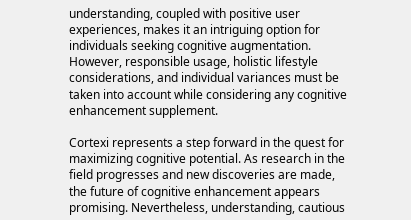understanding, coupled with positive user experiences, makes it an intriguing option for individuals seeking cognitive augmentation. However, responsible usage, holistic lifestyle considerations, and individual variances must be taken into account while considering any cognitive enhancement supplement.

Cortexi represents a step forward in the quest for maximizing cognitive potential. As research in the field progresses and new discoveries are made, the future of cognitive enhancement appears promising. Nevertheless, understanding, cautious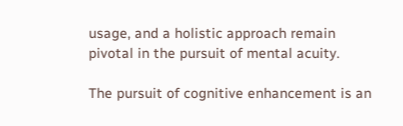usage, and a holistic approach remain pivotal in the pursuit of mental acuity.

The pursuit of cognitive enhancement is an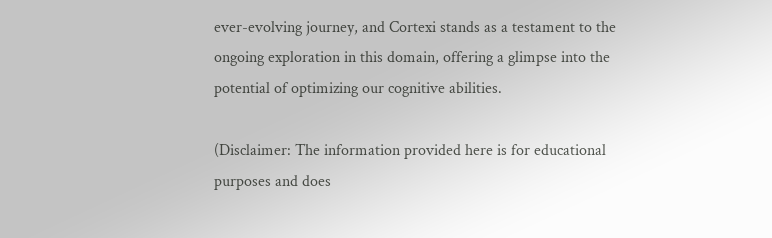ever-evolving journey, and Cortexi stands as a testament to the ongoing exploration in this domain, offering a glimpse into the potential of optimizing our cognitive abilities.

(Disclaimer: The information provided here is for educational purposes and does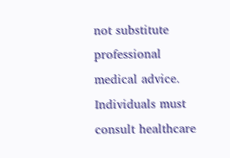not substitute professional medical advice. Individuals must consult healthcare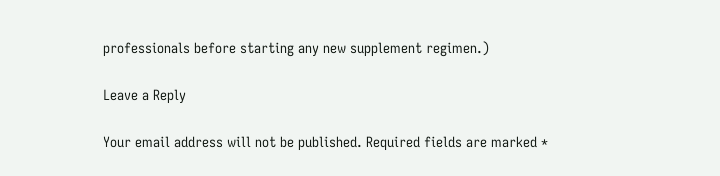professionals before starting any new supplement regimen.)

Leave a Reply

Your email address will not be published. Required fields are marked *